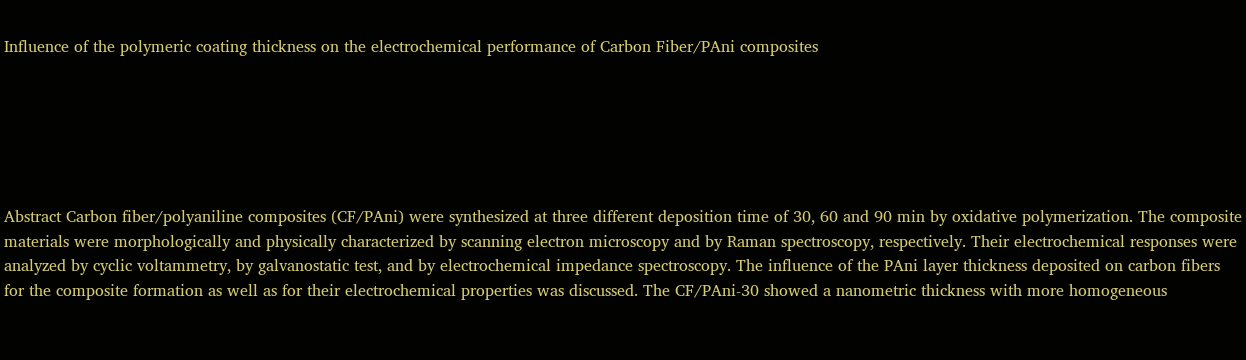Influence of the polymeric coating thickness on the electrochemical performance of Carbon Fiber/PAni composites






Abstract Carbon fiber/polyaniline composites (CF/PAni) were synthesized at three different deposition time of 30, 60 and 90 min by oxidative polymerization. The composite materials were morphologically and physically characterized by scanning electron microscopy and by Raman spectroscopy, respectively. Their electrochemical responses were analyzed by cyclic voltammetry, by galvanostatic test, and by electrochemical impedance spectroscopy. The influence of the PAni layer thickness deposited on carbon fibers for the composite formation as well as for their electrochemical properties was discussed. The CF/PAni-30 showed a nanometric thickness with more homogeneous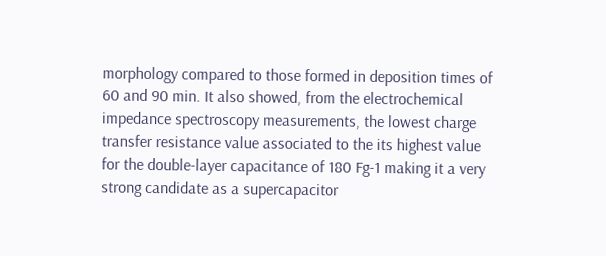morphology compared to those formed in deposition times of 60 and 90 min. It also showed, from the electrochemical impedance spectroscopy measurements, the lowest charge transfer resistance value associated to the its highest value for the double-layer capacitance of 180 Fg-1 making it a very strong candidate as a supercapacitor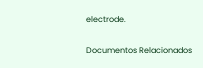electrode.

Documentos Relacionados